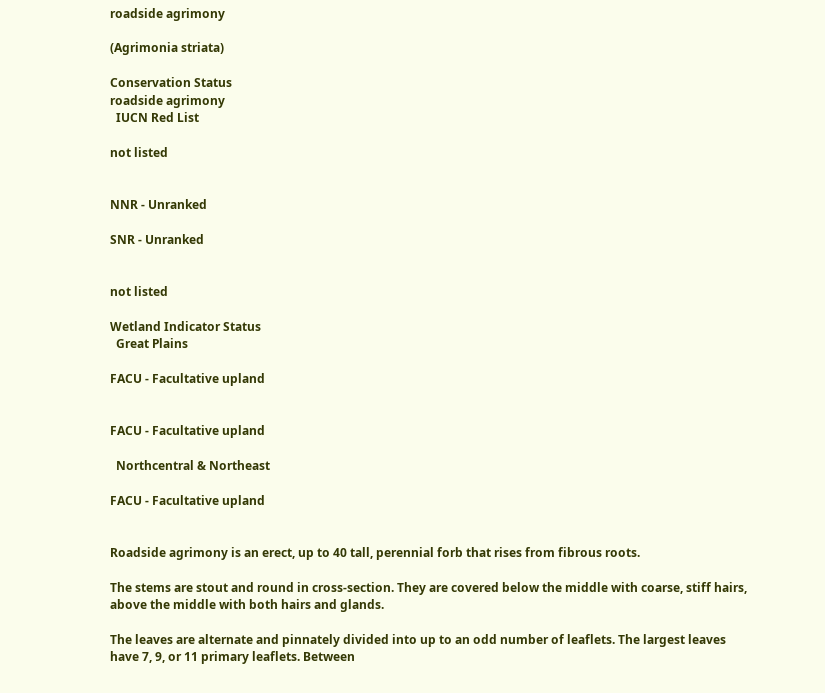roadside agrimony

(Agrimonia striata)

Conservation Status
roadside agrimony
  IUCN Red List

not listed


NNR - Unranked

SNR - Unranked


not listed

Wetland Indicator Status
  Great Plains

FACU - Facultative upland


FACU - Facultative upland

  Northcentral & Northeast

FACU - Facultative upland


Roadside agrimony is an erect, up to 40 tall, perennial forb that rises from fibrous roots.

The stems are stout and round in cross-section. They are covered below the middle with coarse, stiff hairs, above the middle with both hairs and glands.

The leaves are alternate and pinnately divided into up to an odd number of leaflets. The largest leaves have 7, 9, or 11 primary leaflets. Between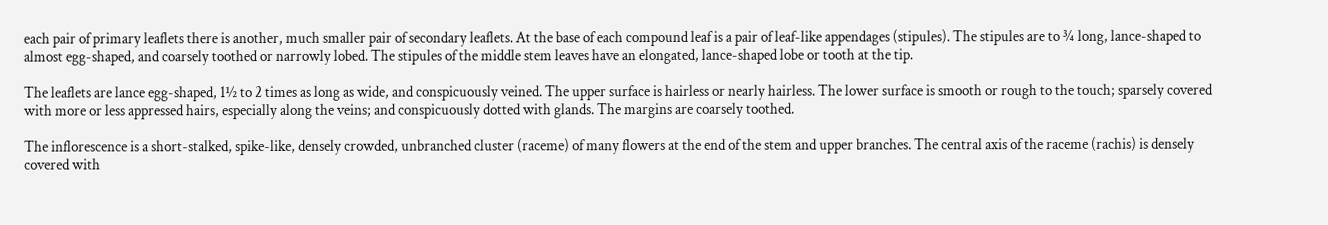each pair of primary leaflets there is another, much smaller pair of secondary leaflets. At the base of each compound leaf is a pair of leaf-like appendages (stipules). The stipules are to ¾ long, lance-shaped to almost egg-shaped, and coarsely toothed or narrowly lobed. The stipules of the middle stem leaves have an elongated, lance-shaped lobe or tooth at the tip.

The leaflets are lance egg-shaped, 1½ to 2 times as long as wide, and conspicuously veined. The upper surface is hairless or nearly hairless. The lower surface is smooth or rough to the touch; sparsely covered with more or less appressed hairs, especially along the veins; and conspicuously dotted with glands. The margins are coarsely toothed.

The inflorescence is a short-stalked, spike-like, densely crowded, unbranched cluster (raceme) of many flowers at the end of the stem and upper branches. The central axis of the raceme (rachis) is densely covered with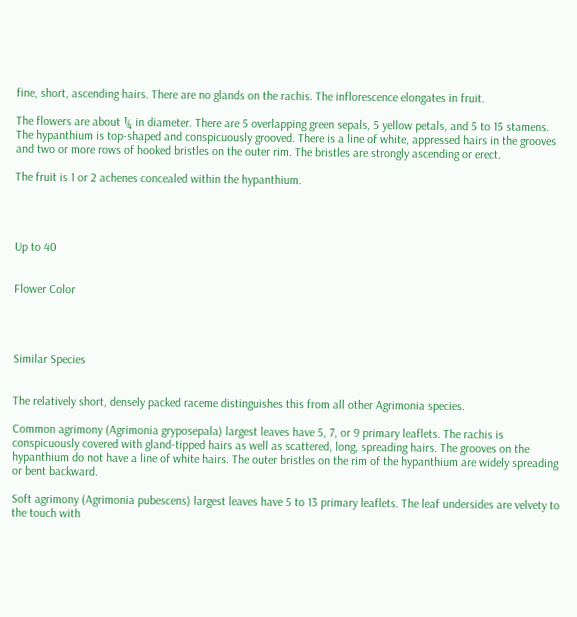fine, short, ascending hairs. There are no glands on the rachis. The inflorescence elongates in fruit.

The flowers are about ¼ in diameter. There are 5 overlapping green sepals, 5 yellow petals, and 5 to 15 stamens. The hypanthium is top-shaped and conspicuously grooved. There is a line of white, appressed hairs in the grooves and two or more rows of hooked bristles on the outer rim. The bristles are strongly ascending or erect.

The fruit is 1 or 2 achenes concealed within the hypanthium.




Up to 40


Flower Color




Similar Species


The relatively short, densely packed raceme distinguishes this from all other Agrimonia species.

Common agrimony (Agrimonia gryposepala) largest leaves have 5, 7, or 9 primary leaflets. The rachis is conspicuously covered with gland-tipped hairs as well as scattered, long, spreading hairs. The grooves on the hypanthium do not have a line of white hairs. The outer bristles on the rim of the hypanthium are widely spreading or bent backward.

Soft agrimony (Agrimonia pubescens) largest leaves have 5 to 13 primary leaflets. The leaf undersides are velvety to the touch with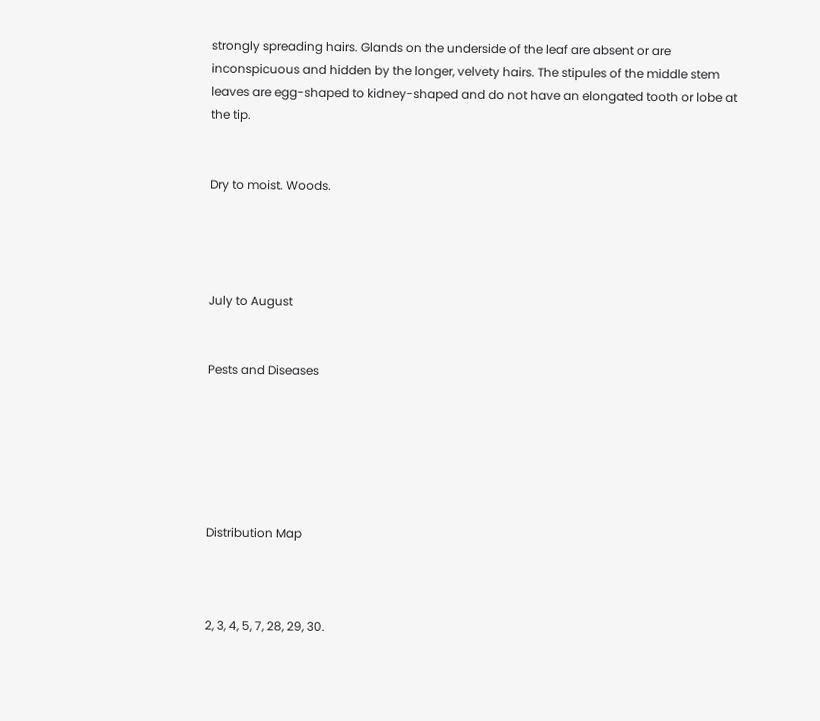strongly spreading hairs. Glands on the underside of the leaf are absent or are inconspicuous and hidden by the longer, velvety hairs. The stipules of the middle stem leaves are egg-shaped to kidney-shaped and do not have an elongated tooth or lobe at the tip.


Dry to moist. Woods.




July to August


Pests and Diseases






Distribution Map



2, 3, 4, 5, 7, 28, 29, 30.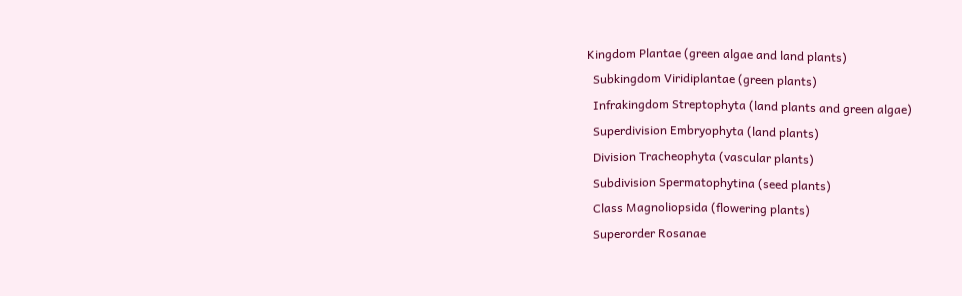Kingdom Plantae (green algae and land plants)
  Subkingdom Viridiplantae (green plants)
  Infrakingdom Streptophyta (land plants and green algae)
  Superdivision Embryophyta (land plants)
  Division Tracheophyta (vascular plants)
  Subdivision Spermatophytina (seed plants)
  Class Magnoliopsida (flowering plants)
  Superorder Rosanae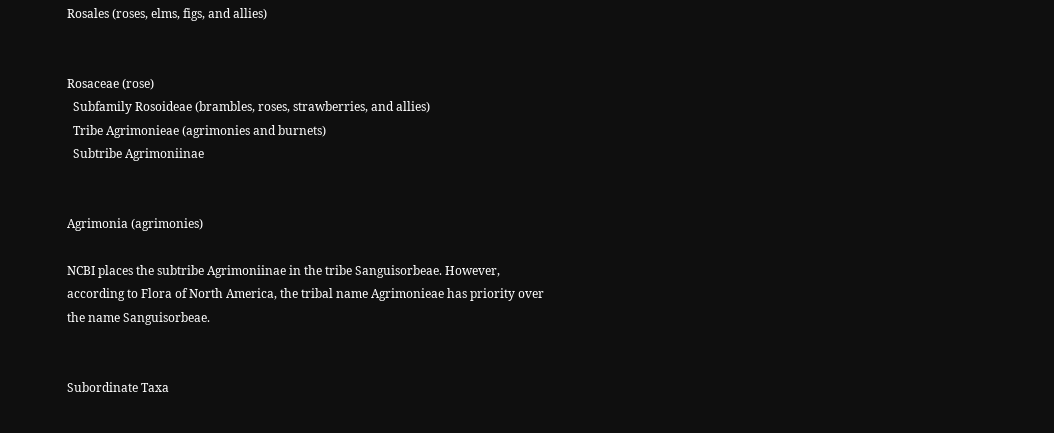Rosales (roses, elms, figs, and allies)


Rosaceae (rose)
  Subfamily Rosoideae (brambles, roses, strawberries, and allies)
  Tribe Agrimonieae (agrimonies and burnets)
  Subtribe Agrimoniinae


Agrimonia (agrimonies)

NCBI places the subtribe Agrimoniinae in the tribe Sanguisorbeae. However, according to Flora of North America, the tribal name Agrimonieae has priority over the name Sanguisorbeae.


Subordinate Taxa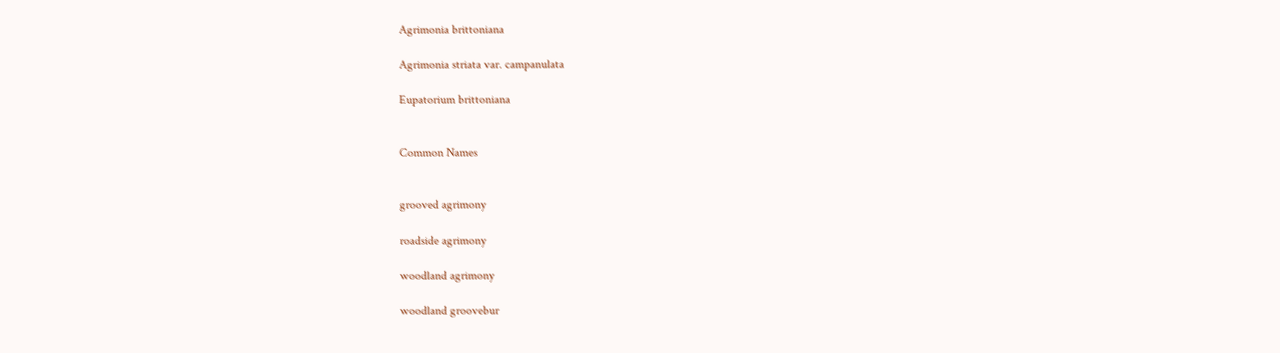Agrimonia brittoniana

Agrimonia striata var. campanulata

Eupatorium brittoniana


Common Names


grooved agrimony

roadside agrimony

woodland agrimony

woodland groovebur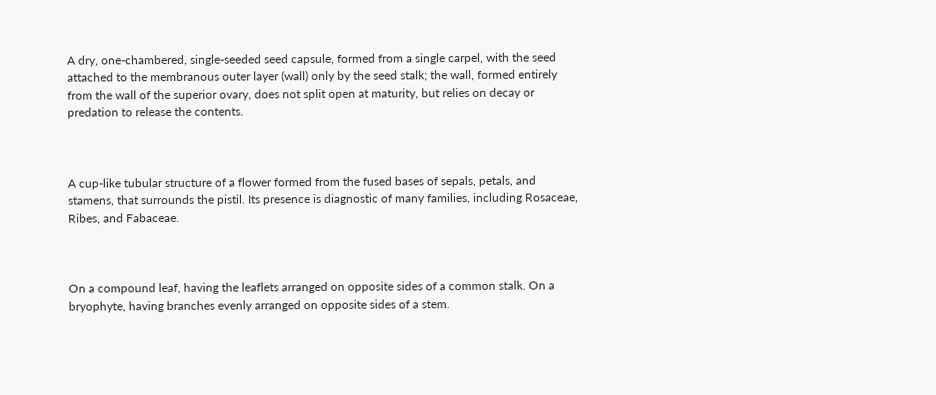A dry, one-chambered, single-seeded seed capsule, formed from a single carpel, with the seed attached to the membranous outer layer (wall) only by the seed stalk; the wall, formed entirely from the wall of the superior ovary, does not split open at maturity, but relies on decay or predation to release the contents.



A cup-like tubular structure of a flower formed from the fused bases of sepals, petals, and stamens, that surrounds the pistil. Its presence is diagnostic of many families, including Rosaceae, Ribes, and Fabaceae.



On a compound leaf, having the leaflets arranged on opposite sides of a common stalk. On a bryophyte, having branches evenly arranged on opposite sides of a stem.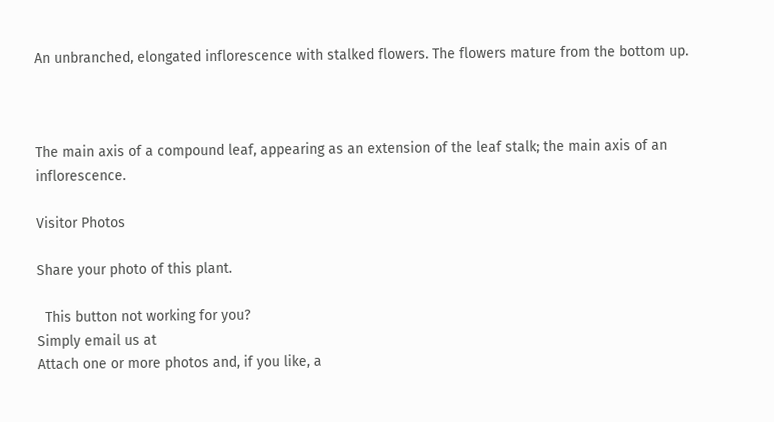An unbranched, elongated inflorescence with stalked flowers. The flowers mature from the bottom up.



The main axis of a compound leaf, appearing as an extension of the leaf stalk; the main axis of an inflorescence.

Visitor Photos

Share your photo of this plant.

  This button not working for you?
Simply email us at
Attach one or more photos and, if you like, a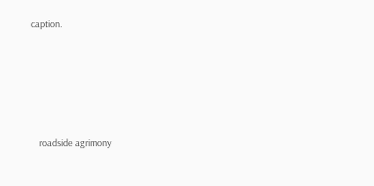caption.






    roadside agrimony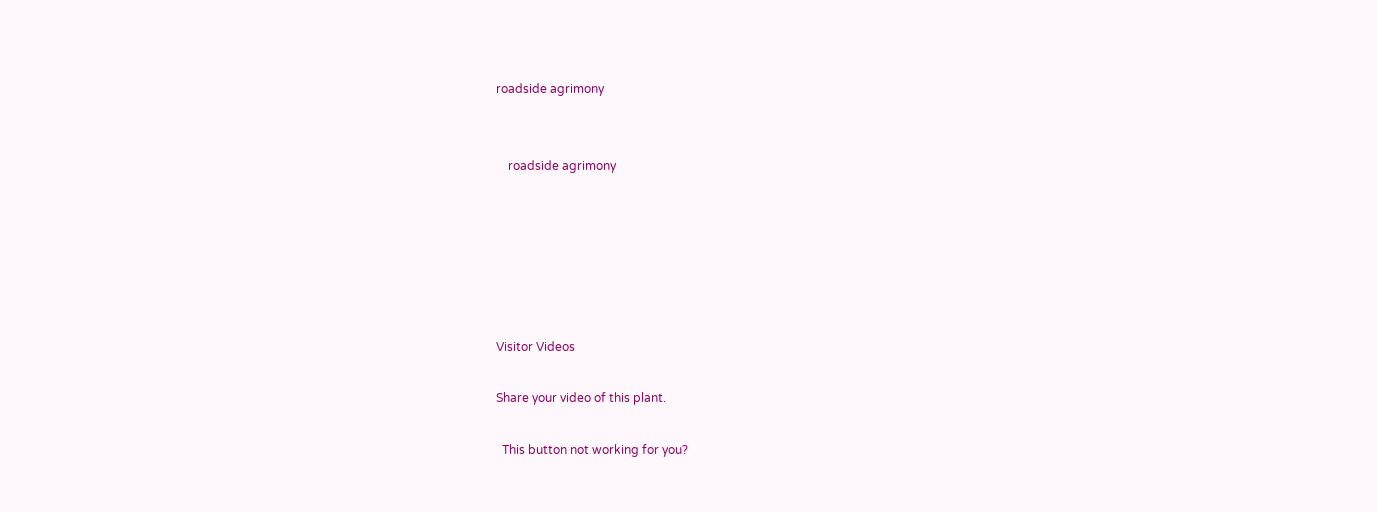roadside agrimony


    roadside agrimony






Visitor Videos

Share your video of this plant.

  This button not working for you?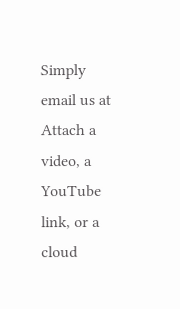Simply email us at
Attach a video, a YouTube link, or a cloud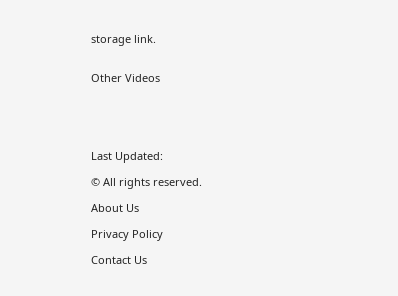storage link.


Other Videos





Last Updated:

© All rights reserved.

About Us

Privacy Policy

Contact Us